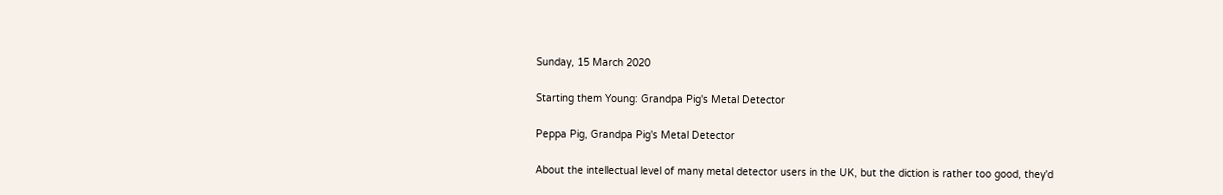Sunday, 15 March 2020

Starting them Young: Grandpa Pig's Metal Detector

Peppa Pig, Grandpa Pig's Metal Detector

About the intellectual level of many metal detector users in the UK, but the diction is rather too good, they'd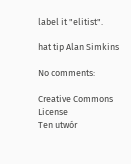label it "elitist".

hat tip Alan Simkins

No comments:

Creative Commons License
Ten utwór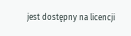jest dostępny na licencji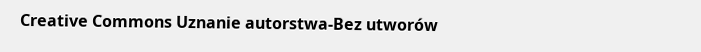Creative Commons Uznanie autorstwa-Bez utworów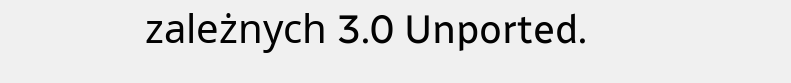zależnych 3.0 Unported.